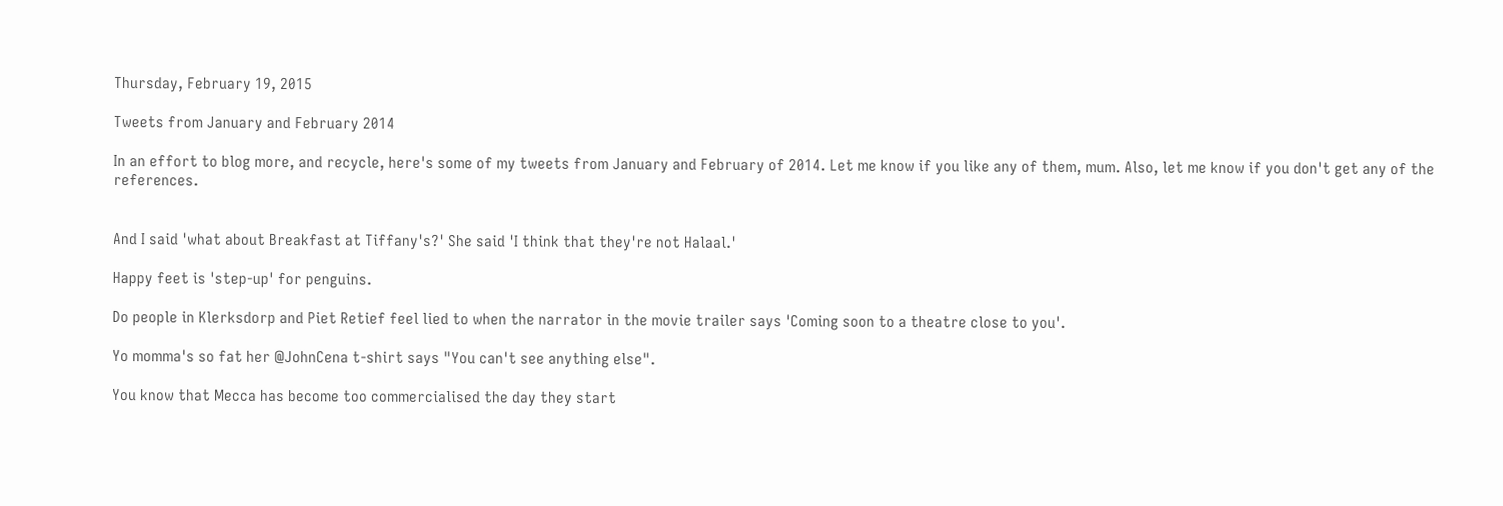Thursday, February 19, 2015

Tweets from January and February 2014

In an effort to blog more, and recycle, here's some of my tweets from January and February of 2014. Let me know if you like any of them, mum. Also, let me know if you don't get any of the references.


And I said 'what about Breakfast at Tiffany's?' She said 'I think that they're not Halaal.'

Happy feet is 'step-up' for penguins.

Do people in Klerksdorp and Piet Retief feel lied to when the narrator in the movie trailer says 'Coming soon to a theatre close to you'.

Yo momma's so fat her @JohnCena t-shirt says "You can't see anything else".

You know that Mecca has become too commercialised the day they start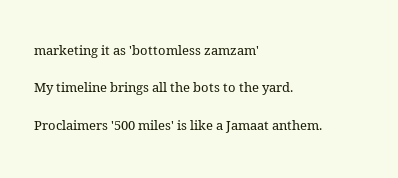marketing it as 'bottomless zamzam'

My timeline brings all the bots to the yard.

Proclaimers '500 miles' is like a Jamaat anthem.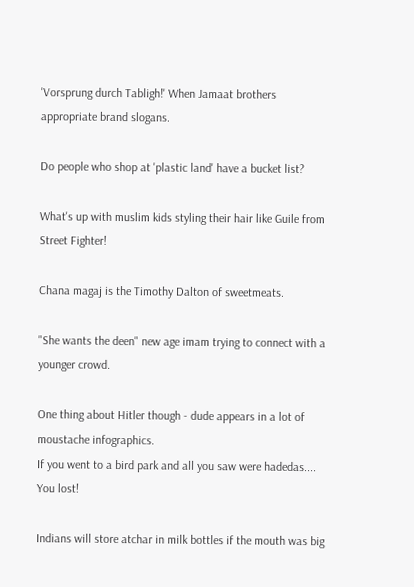'Vorsprung durch Tabligh!' When Jamaat brothers appropriate brand slogans.

Do people who shop at 'plastic land' have a bucket list?

What's up with muslim kids styling their hair like Guile from Street Fighter!

Chana magaj is the Timothy Dalton of sweetmeats.

"She wants the deen" new age imam trying to connect with a younger crowd.

One thing about Hitler though - dude appears in a lot of moustache infographics.
If you went to a bird park and all you saw were hadedas.... You lost!

Indians will store atchar in milk bottles if the mouth was big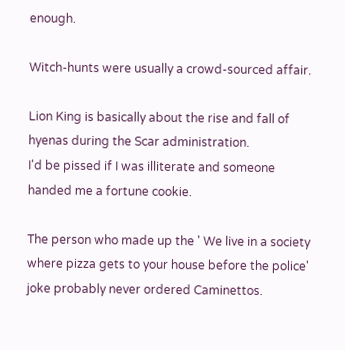enough.

Witch-hunts were usually a crowd-sourced affair.

Lion King is basically about the rise and fall of hyenas during the Scar administration.
I'd be pissed if I was illiterate and someone handed me a fortune cookie.

The person who made up the ' We live in a society where pizza gets to your house before the police' joke probably never ordered Caminettos.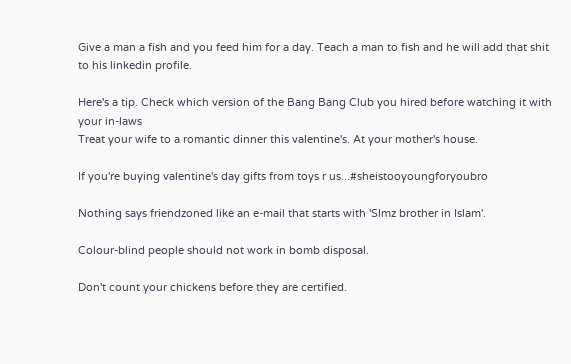Give a man a fish and you feed him for a day. Teach a man to fish and he will add that shit to his linkedin profile.

Here's a tip. Check which version of the Bang Bang Club you hired before watching it with your in-laws
Treat your wife to a romantic dinner this valentine's. At your mother's house.

If you're buying valentine's day gifts from toys r us...#sheistooyoungforyoubro

Nothing says friendzoned like an e-mail that starts with 'Slmz brother in Islam'.

Colour-blind people should not work in bomb disposal.

Don't count your chickens before they are certified.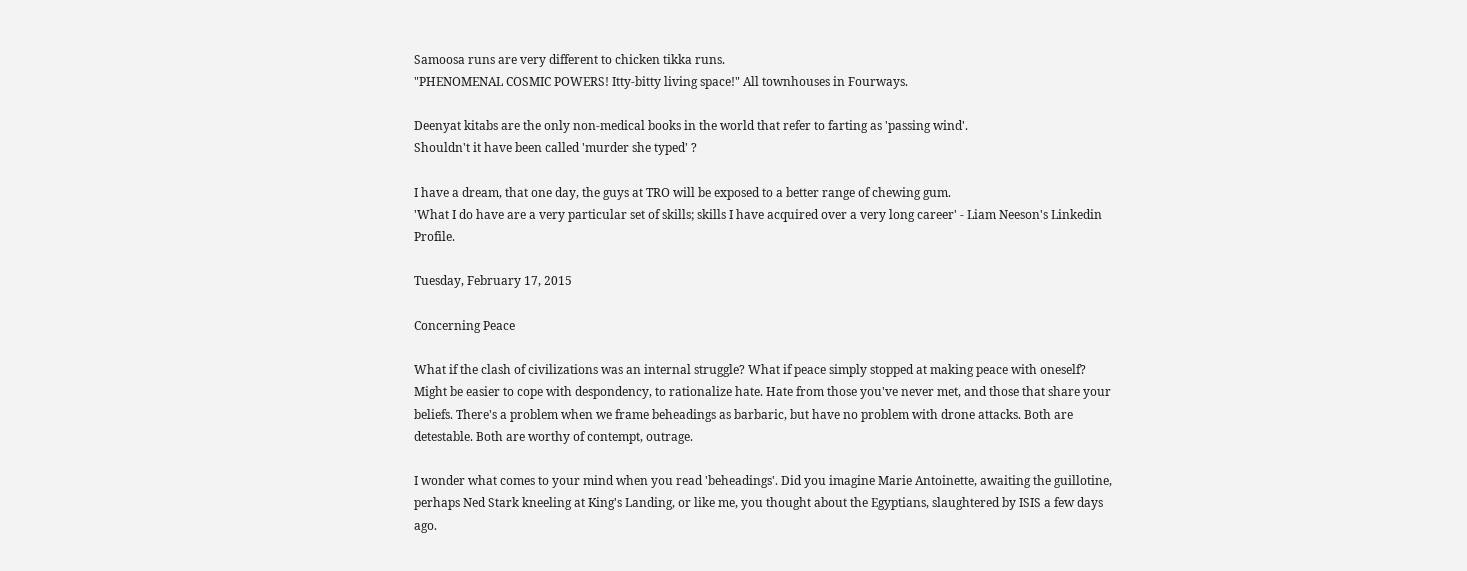Samoosa runs are very different to chicken tikka runs.
"PHENOMENAL COSMIC POWERS! Itty-bitty living space!" All townhouses in Fourways.

Deenyat kitabs are the only non-medical books in the world that refer to farting as 'passing wind'.
Shouldn't it have been called 'murder she typed' ?

I have a dream, that one day, the guys at TRO will be exposed to a better range of chewing gum.
'What I do have are a very particular set of skills; skills I have acquired over a very long career' - Liam Neeson's Linkedin Profile.

Tuesday, February 17, 2015

Concerning Peace

What if the clash of civilizations was an internal struggle? What if peace simply stopped at making peace with oneself? Might be easier to cope with despondency, to rationalize hate. Hate from those you've never met, and those that share your beliefs. There's a problem when we frame beheadings as barbaric, but have no problem with drone attacks. Both are detestable. Both are worthy of contempt, outrage.

I wonder what comes to your mind when you read 'beheadings'. Did you imagine Marie Antoinette, awaiting the guillotine, perhaps Ned Stark kneeling at King's Landing, or like me, you thought about the Egyptians, slaughtered by ISIS a few days ago.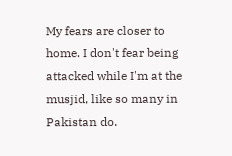My fears are closer to home. I don't fear being attacked while I'm at the musjid, like so many in Pakistan do.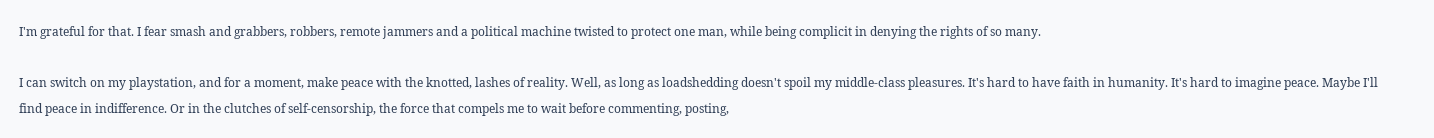I'm grateful for that. I fear smash and grabbers, robbers, remote jammers and a political machine twisted to protect one man, while being complicit in denying the rights of so many.

I can switch on my playstation, and for a moment, make peace with the knotted, lashes of reality. Well, as long as loadshedding doesn't spoil my middle-class pleasures. It's hard to have faith in humanity. It's hard to imagine peace. Maybe I'll find peace in indifference. Or in the clutches of self-censorship, the force that compels me to wait before commenting, posting,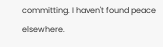committing. I haven't found peace elsewhere.